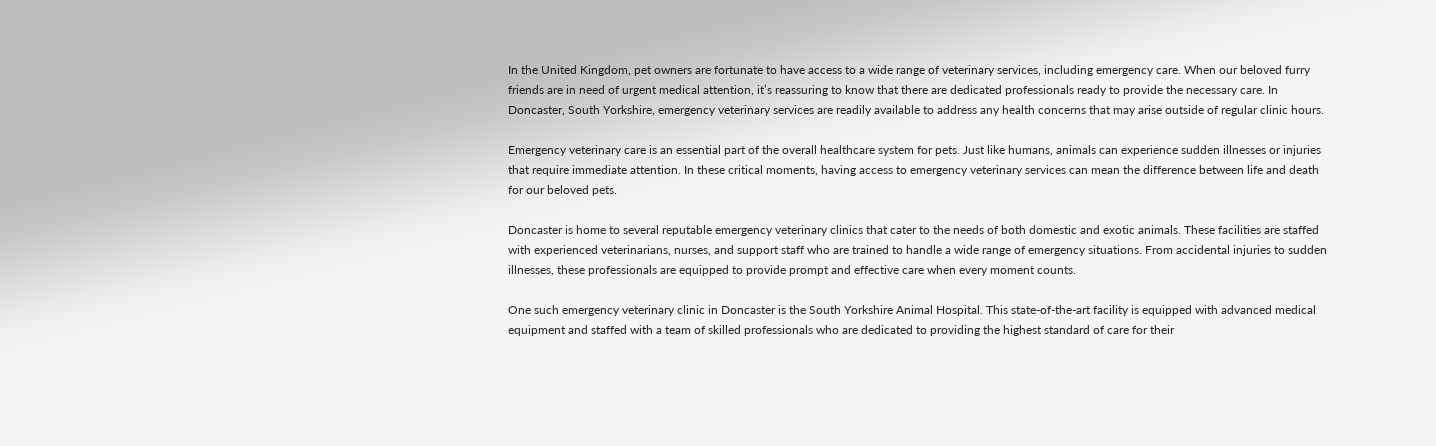In the United Kingdom, pet owners are fortunate to have access to a wide range of veterinary services, including emergency care. When our beloved furry friends are in need of urgent medical attention, it’s reassuring to know that there are dedicated professionals ready to provide the necessary care. In Doncaster, South Yorkshire, emergency veterinary services are readily available to address any health concerns that may arise outside of regular clinic hours.

Emergency veterinary care is an essential part of the overall healthcare system for pets. Just like humans, animals can experience sudden illnesses or injuries that require immediate attention. In these critical moments, having access to emergency veterinary services can mean the difference between life and death for our beloved pets.

Doncaster is home to several reputable emergency veterinary clinics that cater to the needs of both domestic and exotic animals. These facilities are staffed with experienced veterinarians, nurses, and support staff who are trained to handle a wide range of emergency situations. From accidental injuries to sudden illnesses, these professionals are equipped to provide prompt and effective care when every moment counts.

One such emergency veterinary clinic in Doncaster is the South Yorkshire Animal Hospital. This state-of-the-art facility is equipped with advanced medical equipment and staffed with a team of skilled professionals who are dedicated to providing the highest standard of care for their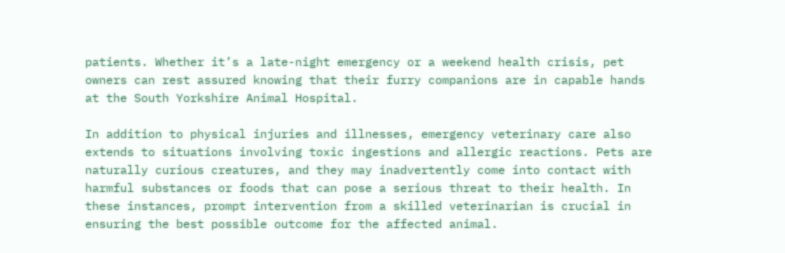patients. Whether it’s a late-night emergency or a weekend health crisis, pet owners can rest assured knowing that their furry companions are in capable hands at the South Yorkshire Animal Hospital.

In addition to physical injuries and illnesses, emergency veterinary care also extends to situations involving toxic ingestions and allergic reactions. Pets are naturally curious creatures, and they may inadvertently come into contact with harmful substances or foods that can pose a serious threat to their health. In these instances, prompt intervention from a skilled veterinarian is crucial in ensuring the best possible outcome for the affected animal.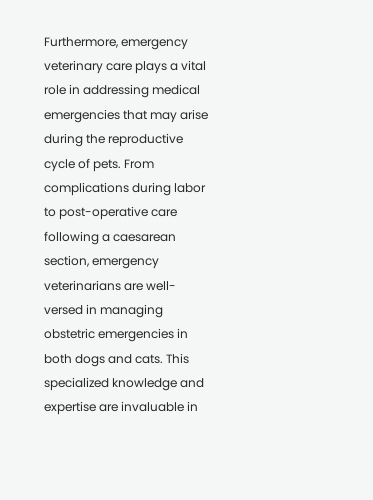Furthermore, emergency veterinary care plays a vital role in addressing medical emergencies that may arise during the reproductive cycle of pets. From complications during labor to post-operative care following a caesarean section, emergency veterinarians are well-versed in managing obstetric emergencies in both dogs and cats. This specialized knowledge and expertise are invaluable in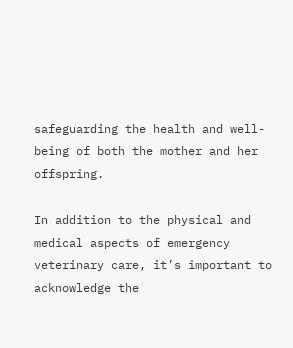safeguarding the health and well-being of both the mother and her offspring.

In addition to the physical and medical aspects of emergency veterinary care, it’s important to acknowledge the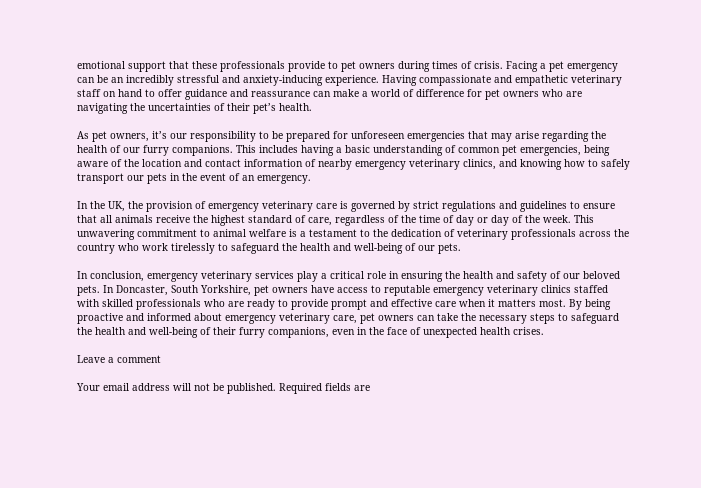emotional support that these professionals provide to pet owners during times of crisis. Facing a pet emergency can be an incredibly stressful and anxiety-inducing experience. Having compassionate and empathetic veterinary staff on hand to offer guidance and reassurance can make a world of difference for pet owners who are navigating the uncertainties of their pet’s health.

As pet owners, it’s our responsibility to be prepared for unforeseen emergencies that may arise regarding the health of our furry companions. This includes having a basic understanding of common pet emergencies, being aware of the location and contact information of nearby emergency veterinary clinics, and knowing how to safely transport our pets in the event of an emergency.

In the UK, the provision of emergency veterinary care is governed by strict regulations and guidelines to ensure that all animals receive the highest standard of care, regardless of the time of day or day of the week. This unwavering commitment to animal welfare is a testament to the dedication of veterinary professionals across the country who work tirelessly to safeguard the health and well-being of our pets.

In conclusion, emergency veterinary services play a critical role in ensuring the health and safety of our beloved pets. In Doncaster, South Yorkshire, pet owners have access to reputable emergency veterinary clinics staffed with skilled professionals who are ready to provide prompt and effective care when it matters most. By being proactive and informed about emergency veterinary care, pet owners can take the necessary steps to safeguard the health and well-being of their furry companions, even in the face of unexpected health crises.

Leave a comment

Your email address will not be published. Required fields are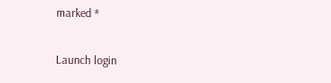marked *

Launch login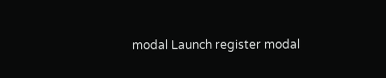modal Launch register modal